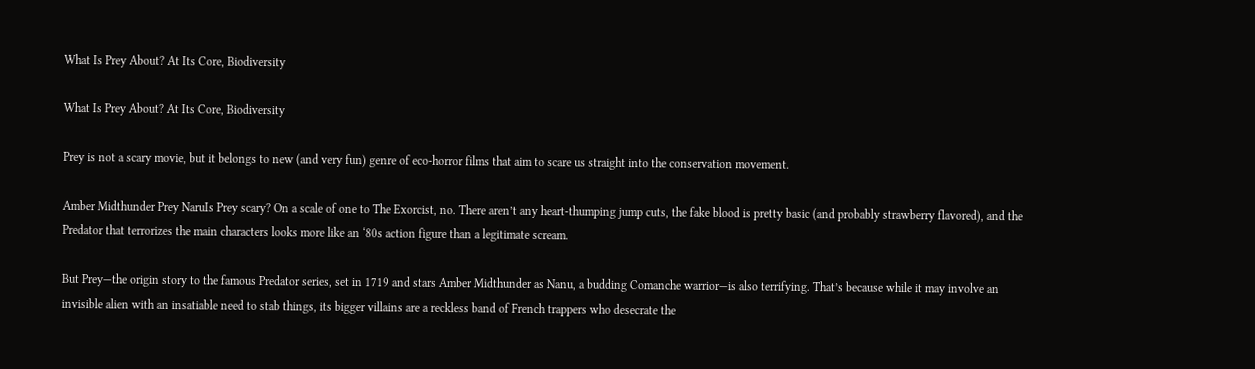What Is Prey About? At Its Core, Biodiversity

What Is Prey About? At Its Core, Biodiversity

Prey is not a scary movie, but it belongs to new (and very fun) genre of eco-horror films that aim to scare us straight into the conservation movement.

Amber Midthunder Prey NaruIs Prey scary? On a scale of one to The Exorcist, no. There aren’t any heart-thumping jump cuts, the fake blood is pretty basic (and probably strawberry flavored), and the Predator that terrorizes the main characters looks more like an ‘80s action figure than a legitimate scream.

But Prey—the origin story to the famous Predator series, set in 1719 and stars Amber Midthunder as Nanu, a budding Comanche warrior—is also terrifying. That’s because while it may involve an invisible alien with an insatiable need to stab things, its bigger villains are a reckless band of French trappers who desecrate the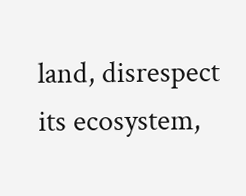land, disrespect its ecosystem,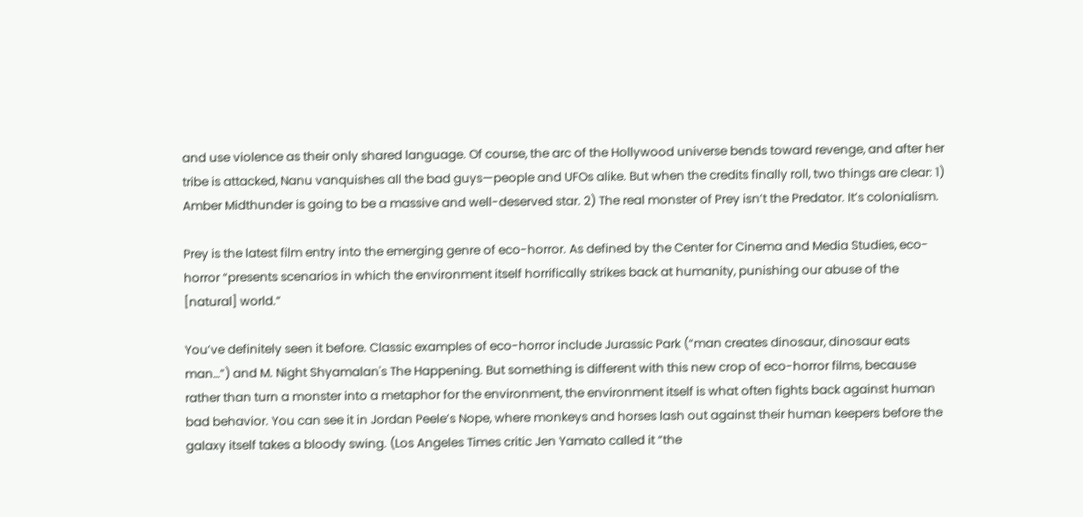and use violence as their only shared language. Of course, the arc of the Hollywood universe bends toward revenge, and after her tribe is attacked, Nanu vanquishes all the bad guys—people and UFOs alike. But when the credits finally roll, two things are clear: 1) Amber Midthunder is going to be a massive and well-deserved star. 2) The real monster of Prey isn’t the Predator. It’s colonialism.

Prey is the latest film entry into the emerging genre of eco-horror. As defined by the Center for Cinema and Media Studies, eco-horror “presents scenarios in which the environment itself horrifically strikes back at humanity, punishing our abuse of the [natural] world.”

You’ve definitely seen it before. Classic examples of eco-horror include Jurassic Park (“man creates dinosaur, dinosaur eats man…”) and M. Night Shyamalan's The Happening. But something is different with this new crop of eco-horror films, because rather than turn a monster into a metaphor for the environment, the environment itself is what often fights back against human bad behavior. You can see it in Jordan Peele’s Nope, where monkeys and horses lash out against their human keepers before the galaxy itself takes a bloody swing. (Los Angeles Times critic Jen Yamato called it “the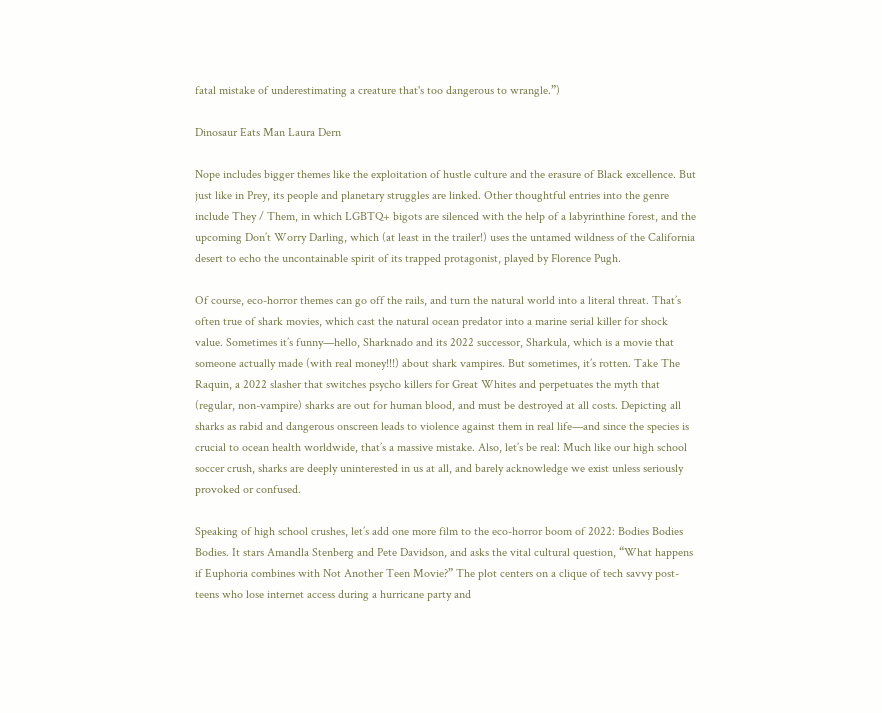fatal mistake of underestimating a creature that's too dangerous to wrangle.”)

Dinosaur Eats Man Laura Dern

Nope includes bigger themes like the exploitation of hustle culture and the erasure of Black excellence. But just like in Prey, its people and planetary struggles are linked. Other thoughtful entries into the genre include They / Them, in which LGBTQ+ bigots are silenced with the help of a labyrinthine forest, and the upcoming Don’t Worry Darling, which (at least in the trailer!) uses the untamed wildness of the California desert to echo the uncontainable spirit of its trapped protagonist, played by Florence Pugh.

Of course, eco-horror themes can go off the rails, and turn the natural world into a literal threat. That’s often true of shark movies, which cast the natural ocean predator into a marine serial killer for shock value. Sometimes it’s funny—hello, Sharknado and its 2022 successor, Sharkula, which is a movie that someone actually made (with real money!!!) about shark vampires. But sometimes, it’s rotten. Take The Raquin, a 2022 slasher that switches psycho killers for Great Whites and perpetuates the myth that (regular, non-vampire) sharks are out for human blood, and must be destroyed at all costs. Depicting all sharks as rabid and dangerous onscreen leads to violence against them in real life—and since the species is crucial to ocean health worldwide, that’s a massive mistake. Also, let’s be real: Much like our high school soccer crush, sharks are deeply uninterested in us at all, and barely acknowledge we exist unless seriously provoked or confused.

Speaking of high school crushes, let’s add one more film to the eco-horror boom of 2022: Bodies Bodies Bodies. It stars Amandla Stenberg and Pete Davidson, and asks the vital cultural question, “What happens if Euphoria combines with Not Another Teen Movie?” The plot centers on a clique of tech savvy post-teens who lose internet access during a hurricane party and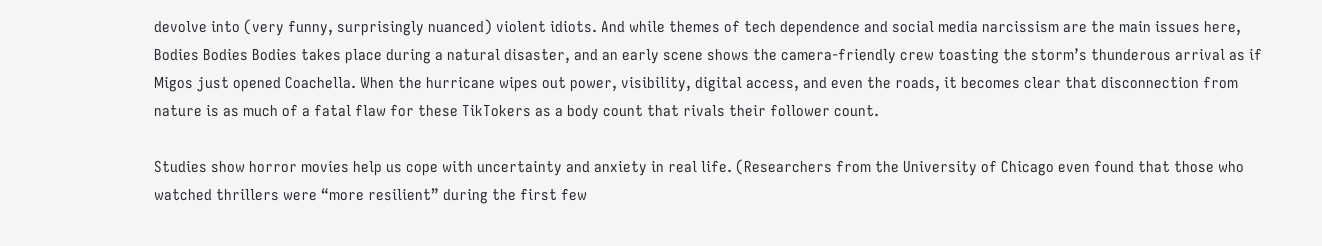devolve into (very funny, surprisingly nuanced) violent idiots. And while themes of tech dependence and social media narcissism are the main issues here, Bodies Bodies Bodies takes place during a natural disaster, and an early scene shows the camera-friendly crew toasting the storm’s thunderous arrival as if Migos just opened Coachella. When the hurricane wipes out power, visibility, digital access, and even the roads, it becomes clear that disconnection from nature is as much of a fatal flaw for these TikTokers as a body count that rivals their follower count.

Studies show horror movies help us cope with uncertainty and anxiety in real life. (Researchers from the University of Chicago even found that those who watched thrillers were “more resilient” during the first few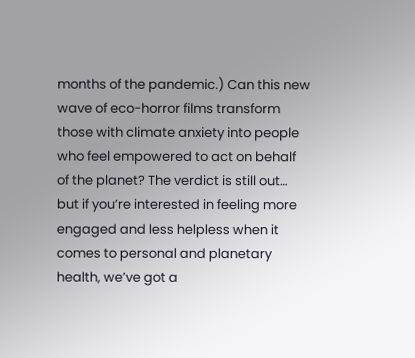months of the pandemic.) Can this new wave of eco-horror films transform those with climate anxiety into people who feel empowered to act on behalf of the planet? The verdict is still out… but if you’re interested in feeling more engaged and less helpless when it comes to personal and planetary health, we’ve got a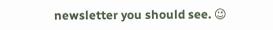newsletter you should see. 😉